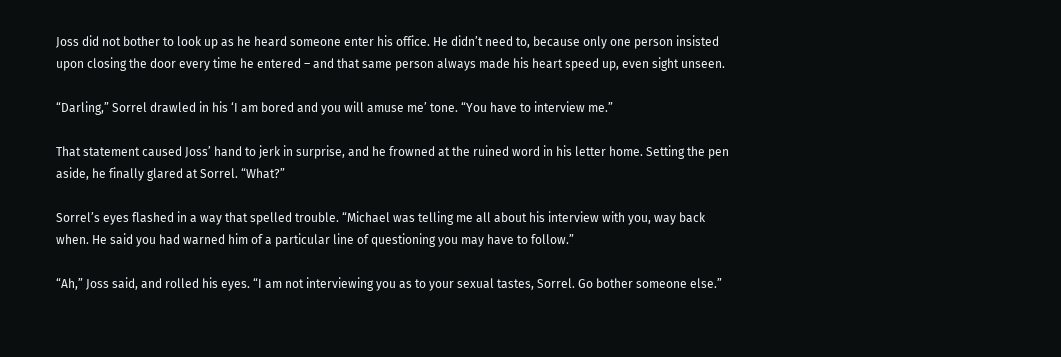Joss did not bother to look up as he heard someone enter his office. He didn’t need to, because only one person insisted upon closing the door every time he entered – and that same person always made his heart speed up, even sight unseen.

“Darling,” Sorrel drawled in his ‘I am bored and you will amuse me’ tone. “You have to interview me.”

That statement caused Joss’ hand to jerk in surprise, and he frowned at the ruined word in his letter home. Setting the pen aside, he finally glared at Sorrel. “What?”

Sorrel’s eyes flashed in a way that spelled trouble. “Michael was telling me all about his interview with you, way back when. He said you had warned him of a particular line of questioning you may have to follow.”

“Ah,” Joss said, and rolled his eyes. “I am not interviewing you as to your sexual tastes, Sorrel. Go bother someone else.”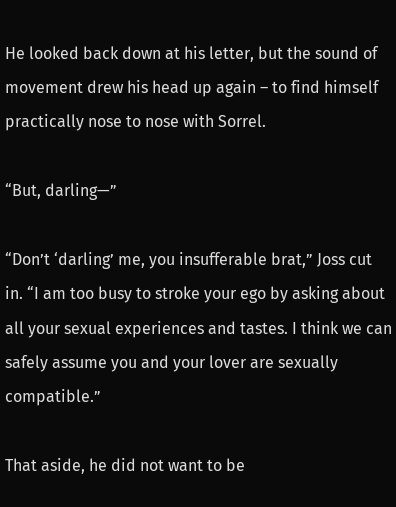He looked back down at his letter, but the sound of movement drew his head up again – to find himself practically nose to nose with Sorrel.

“But, darling—”

“Don’t ‘darling’ me, you insufferable brat,” Joss cut in. “I am too busy to stroke your ego by asking about all your sexual experiences and tastes. I think we can safely assume you and your lover are sexually compatible.”

That aside, he did not want to be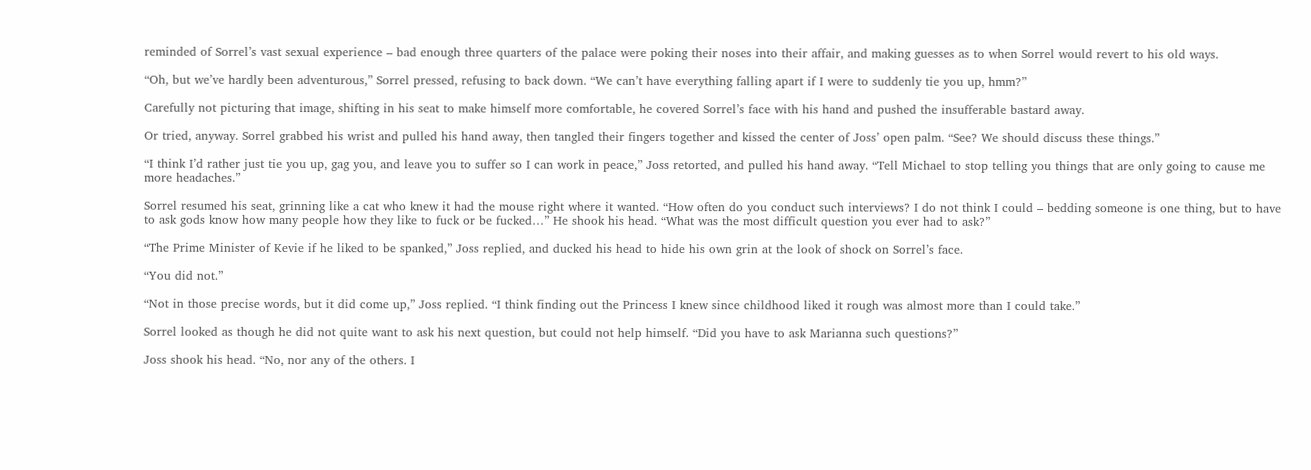reminded of Sorrel’s vast sexual experience – bad enough three quarters of the palace were poking their noses into their affair, and making guesses as to when Sorrel would revert to his old ways.

“Oh, but we’ve hardly been adventurous,” Sorrel pressed, refusing to back down. “We can’t have everything falling apart if I were to suddenly tie you up, hmm?”

Carefully not picturing that image, shifting in his seat to make himself more comfortable, he covered Sorrel’s face with his hand and pushed the insufferable bastard away.

Or tried, anyway. Sorrel grabbed his wrist and pulled his hand away, then tangled their fingers together and kissed the center of Joss’ open palm. “See? We should discuss these things.”

“I think I’d rather just tie you up, gag you, and leave you to suffer so I can work in peace,” Joss retorted, and pulled his hand away. “Tell Michael to stop telling you things that are only going to cause me more headaches.”

Sorrel resumed his seat, grinning like a cat who knew it had the mouse right where it wanted. “How often do you conduct such interviews? I do not think I could – bedding someone is one thing, but to have to ask gods know how many people how they like to fuck or be fucked…” He shook his head. “What was the most difficult question you ever had to ask?”

“The Prime Minister of Kevie if he liked to be spanked,” Joss replied, and ducked his head to hide his own grin at the look of shock on Sorrel’s face.

“You did not.”

“Not in those precise words, but it did come up,” Joss replied. “I think finding out the Princess I knew since childhood liked it rough was almost more than I could take.”

Sorrel looked as though he did not quite want to ask his next question, but could not help himself. “Did you have to ask Marianna such questions?”

Joss shook his head. “No, nor any of the others. I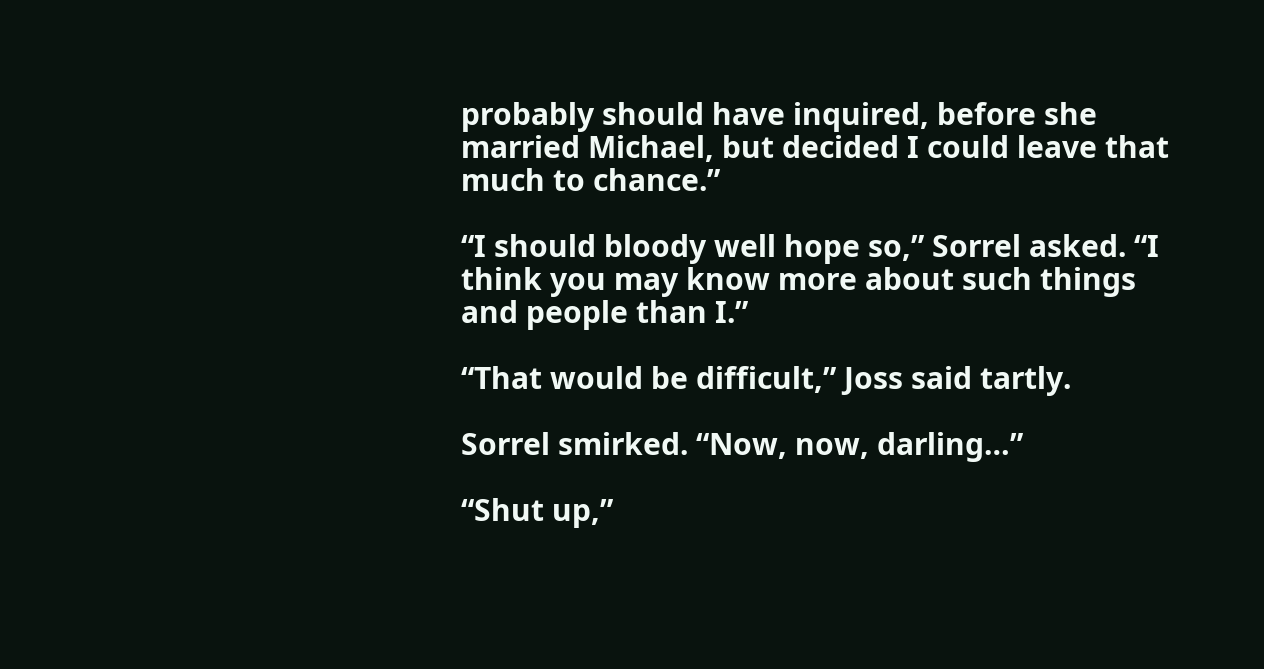probably should have inquired, before she married Michael, but decided I could leave that much to chance.”

“I should bloody well hope so,” Sorrel asked. “I think you may know more about such things and people than I.”

“That would be difficult,” Joss said tartly.

Sorrel smirked. “Now, now, darling…”

“Shut up,”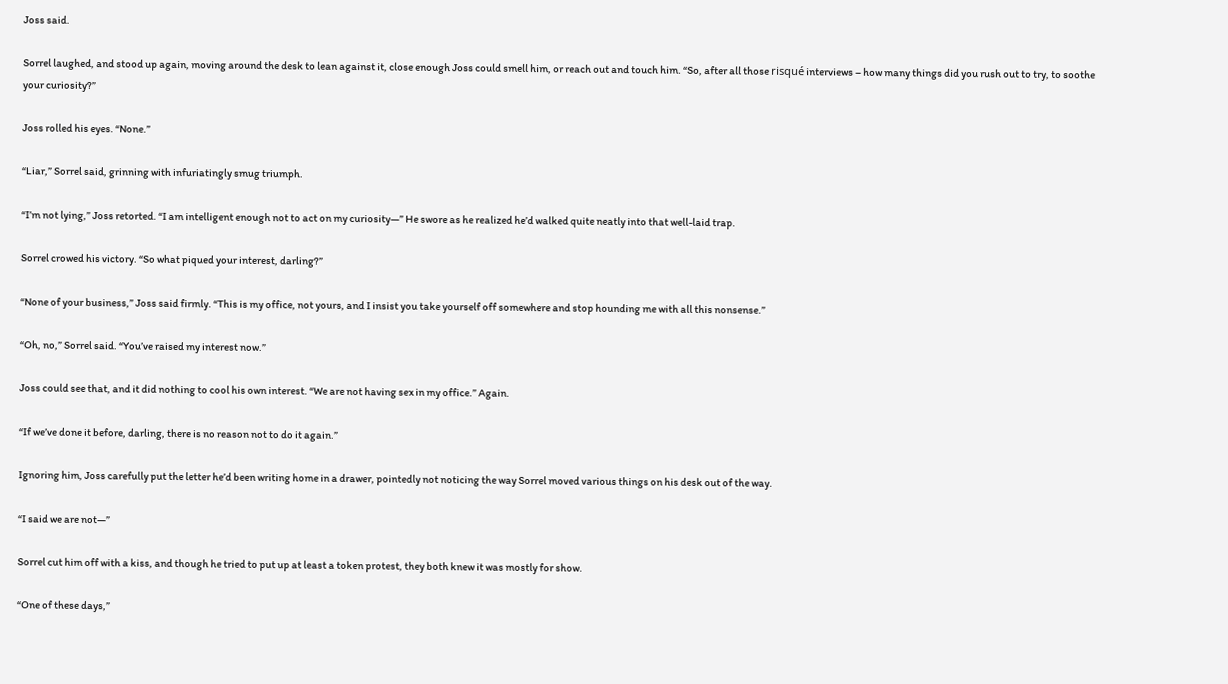Joss said.

Sorrel laughed, and stood up again, moving around the desk to lean against it, close enough Joss could smell him, or reach out and touch him. “So, after all those risqué interviews – how many things did you rush out to try, to soothe your curiosity?”

Joss rolled his eyes. “None.”

“Liar,” Sorrel said, grinning with infuriatingly smug triumph.

“I’m not lying,” Joss retorted. “I am intelligent enough not to act on my curiosity—” He swore as he realized he’d walked quite neatly into that well-laid trap.

Sorrel crowed his victory. “So what piqued your interest, darling?”

“None of your business,” Joss said firmly. “This is my office, not yours, and I insist you take yourself off somewhere and stop hounding me with all this nonsense.”

“Oh, no,” Sorrel said. “You’ve raised my interest now.”

Joss could see that, and it did nothing to cool his own interest. “We are not having sex in my office.” Again.

“If we’ve done it before, darling, there is no reason not to do it again.”

Ignoring him, Joss carefully put the letter he’d been writing home in a drawer, pointedly not noticing the way Sorrel moved various things on his desk out of the way.

“I said we are not—”

Sorrel cut him off with a kiss, and though he tried to put up at least a token protest, they both knew it was mostly for show.

“One of these days,”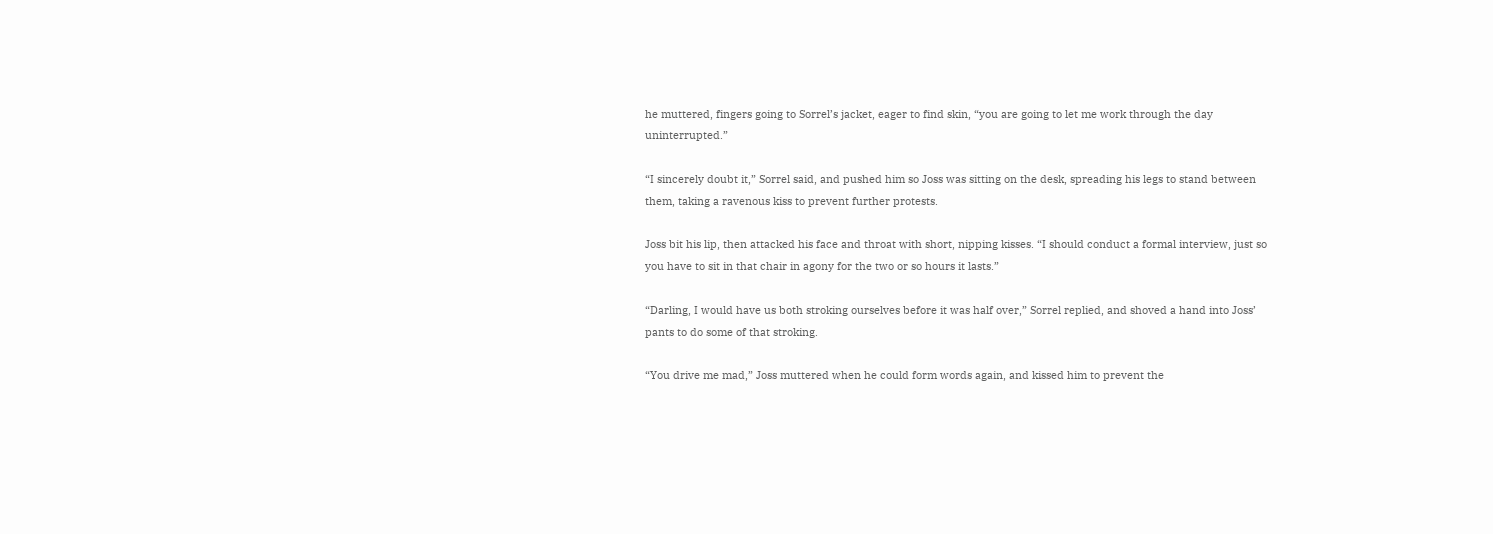he muttered, fingers going to Sorrel’s jacket, eager to find skin, “you are going to let me work through the day uninterrupted.”

“I sincerely doubt it,” Sorrel said, and pushed him so Joss was sitting on the desk, spreading his legs to stand between them, taking a ravenous kiss to prevent further protests.

Joss bit his lip, then attacked his face and throat with short, nipping kisses. “I should conduct a formal interview, just so you have to sit in that chair in agony for the two or so hours it lasts.”

“Darling, I would have us both stroking ourselves before it was half over,” Sorrel replied, and shoved a hand into Joss’ pants to do some of that stroking.

“You drive me mad,” Joss muttered when he could form words again, and kissed him to prevent the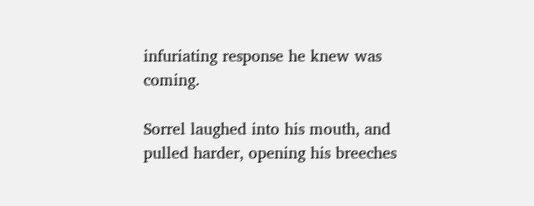infuriating response he knew was coming.

Sorrel laughed into his mouth, and pulled harder, opening his breeches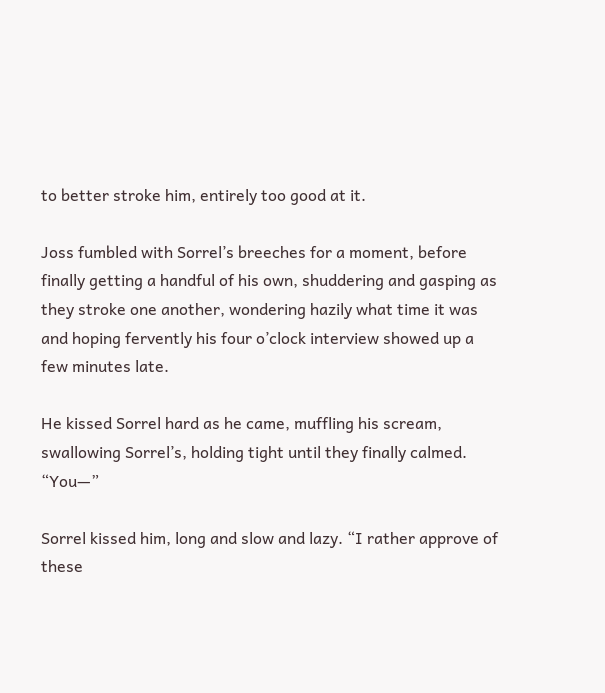to better stroke him, entirely too good at it.

Joss fumbled with Sorrel’s breeches for a moment, before finally getting a handful of his own, shuddering and gasping as they stroke one another, wondering hazily what time it was and hoping fervently his four o’clock interview showed up a few minutes late.

He kissed Sorrel hard as he came, muffling his scream, swallowing Sorrel’s, holding tight until they finally calmed. “You—”

Sorrel kissed him, long and slow and lazy. “I rather approve of these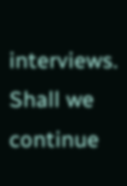interviews. Shall we continue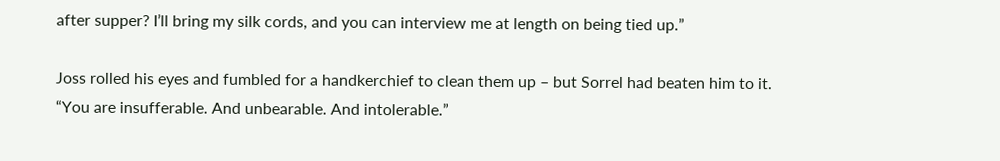after supper? I’ll bring my silk cords, and you can interview me at length on being tied up.”

Joss rolled his eyes and fumbled for a handkerchief to clean them up – but Sorrel had beaten him to it. “You are insufferable. And unbearable. And intolerable.”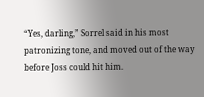“Yes, darling,” Sorrel said in his most patronizing tone, and moved out of the way before Joss could hit him.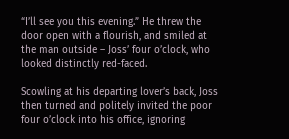“I’ll see you this evening.” He threw the door open with a flourish, and smiled at the man outside – Joss’ four o’clock, who looked distinctly red-faced.

Scowling at his departing lover’s back, Joss then turned and politely invited the poor four o’clock into his office, ignoring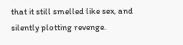that it still smelled like sex, and silently plotting revenge.